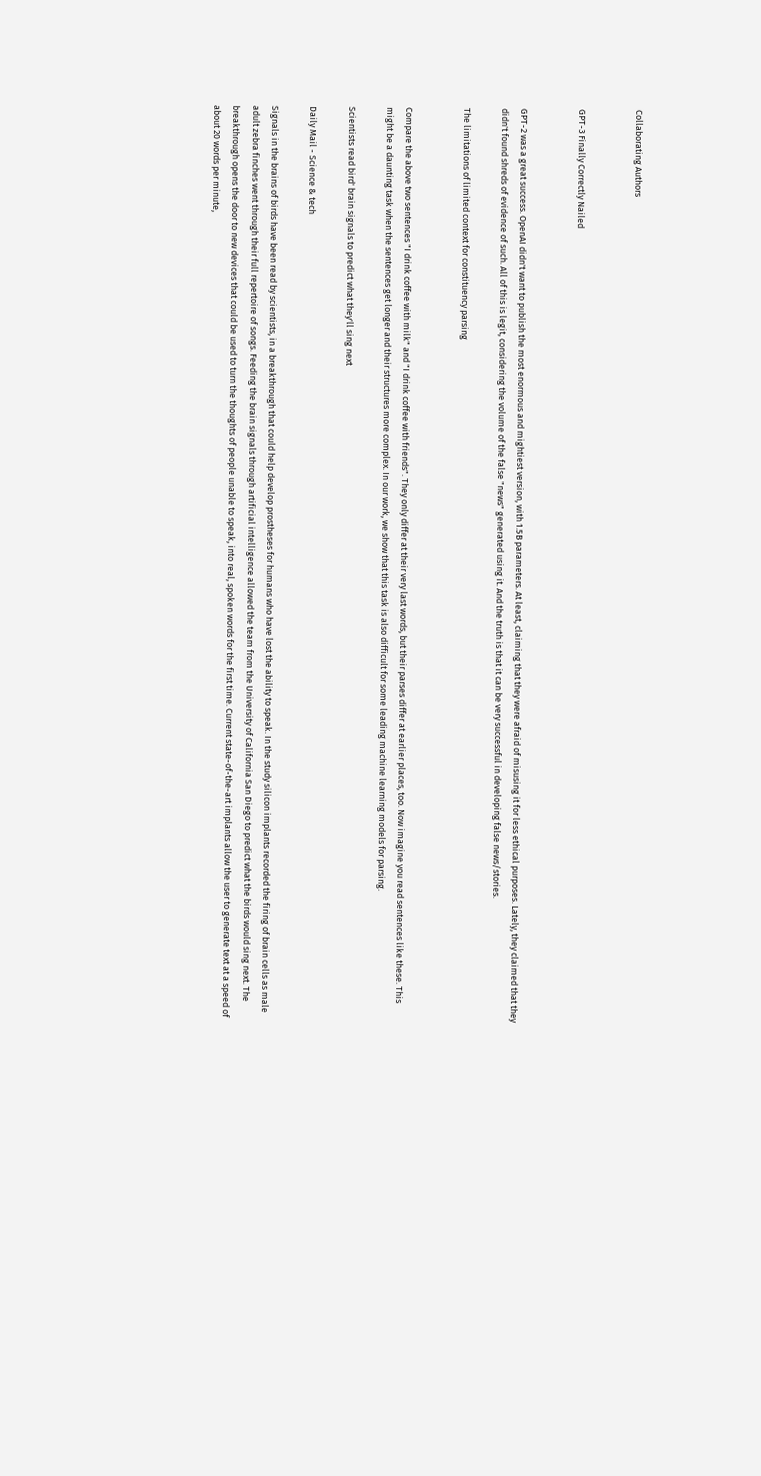Collaborating Authors


GPT-3 Finally Correctly Nailed


GPT-2 was a great success. OpenAI didn't want to publish the most enormous and mightiest version, with 1.5B parameters. At least, claiming that they were afraid of misusing it for less ethical purposes. Lately, they claimed that they didn't found shreds of evidence of such. All of this is legit, considering the volume of the false "news" generated using it. And the truth is that it can be very successful in developing false news/stories.

The limitations of limited context for constituency parsing


Compare the above two sentences "I drink coffee with milk" and "I drink coffee with friends". They only differ at their very last words, but their parses differ at earlier places, too. Now imagine you read sentences like these. This might be a daunting task when the sentences get longer and their structures more complex. In our work, we show that this task is also difficult for some leading machine learning models for parsing.

Scientists read bird' brain signals to predict what they'll sing next

Daily Mail - Science & tech

Signals in the brains of birds have been read by scientists, in a breakthrough that could help develop prostheses for humans who have lost the ability to speak. In the study silicon implants recorded the firing of brain cells as male adult zebra finches went through their full repertoire of songs. Feeding the brain signals through artificial intelligence allowed the team from the University of California San Diego to predict what the birds would sing next. The breakthrough opens the door to new devices that could be used to turn the thoughts of people unable to speak, into real, spoken words for the first time. Current state-of-the-art implants allow the user to generate text at a speed of about 20 words per minute,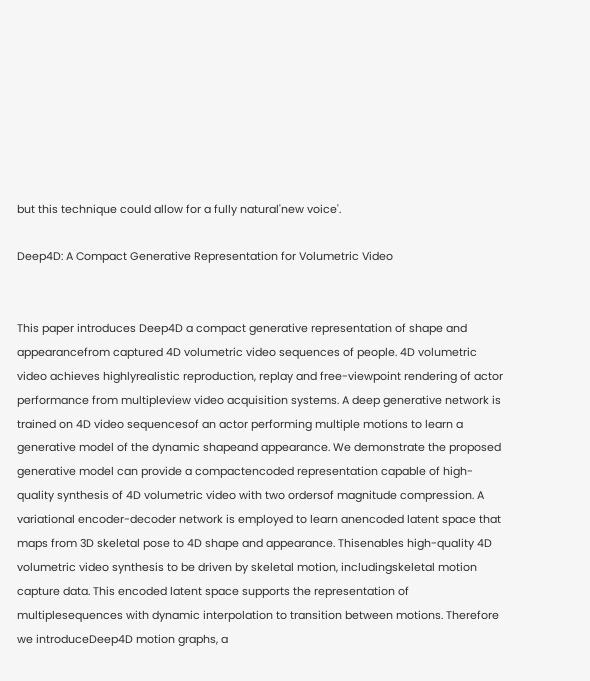but this technique could allow for a fully natural'new voice'.

Deep4D: A Compact Generative Representation for Volumetric Video


This paper introduces Deep4D a compact generative representation of shape and appearancefrom captured 4D volumetric video sequences of people. 4D volumetric video achieves highlyrealistic reproduction, replay and free-viewpoint rendering of actor performance from multipleview video acquisition systems. A deep generative network is trained on 4D video sequencesof an actor performing multiple motions to learn a generative model of the dynamic shapeand appearance. We demonstrate the proposed generative model can provide a compactencoded representation capable of high-quality synthesis of 4D volumetric video with two ordersof magnitude compression. A variational encoder-decoder network is employed to learn anencoded latent space that maps from 3D skeletal pose to 4D shape and appearance. Thisenables high-quality 4D volumetric video synthesis to be driven by skeletal motion, includingskeletal motion capture data. This encoded latent space supports the representation of multiplesequences with dynamic interpolation to transition between motions. Therefore we introduceDeep4D motion graphs, a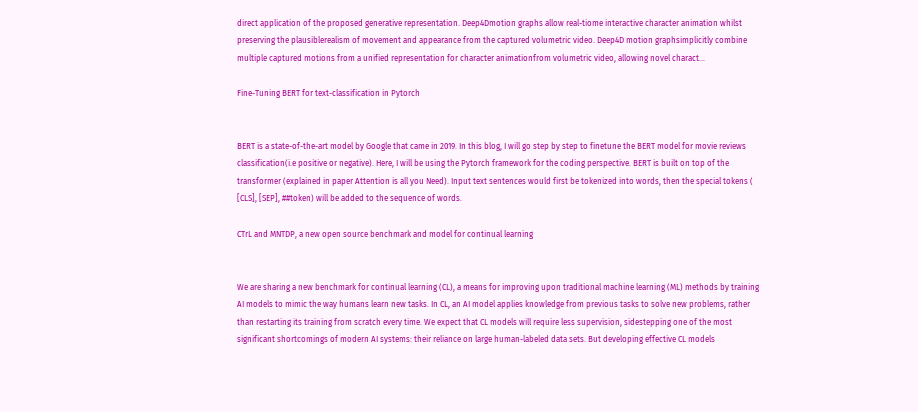direct application of the proposed generative representation. Deep4Dmotion graphs allow real-tiome interactive character animation whilst preserving the plausiblerealism of movement and appearance from the captured volumetric video. Deep4D motion graphsimplicitly combine multiple captured motions from a unified representation for character animationfrom volumetric video, allowing novel charact...

Fine-Tuning BERT for text-classification in Pytorch


BERT is a state-of-the-art model by Google that came in 2019. In this blog, I will go step by step to finetune the BERT model for movie reviews classification(i.e positive or negative). Here, I will be using the Pytorch framework for the coding perspective. BERT is built on top of the transformer (explained in paper Attention is all you Need). Input text sentences would first be tokenized into words, then the special tokens ( [CLS], [SEP], ##token) will be added to the sequence of words.

CTrL and MNTDP, a new open source benchmark and model for continual learning


We are sharing a new benchmark for continual learning (CL), a means for improving upon traditional machine learning (ML) methods by training AI models to mimic the way humans learn new tasks. In CL, an AI model applies knowledge from previous tasks to solve new problems, rather than restarting its training from scratch every time. We expect that CL models will require less supervision, sidestepping one of the most significant shortcomings of modern AI systems: their reliance on large human-labeled data sets. But developing effective CL models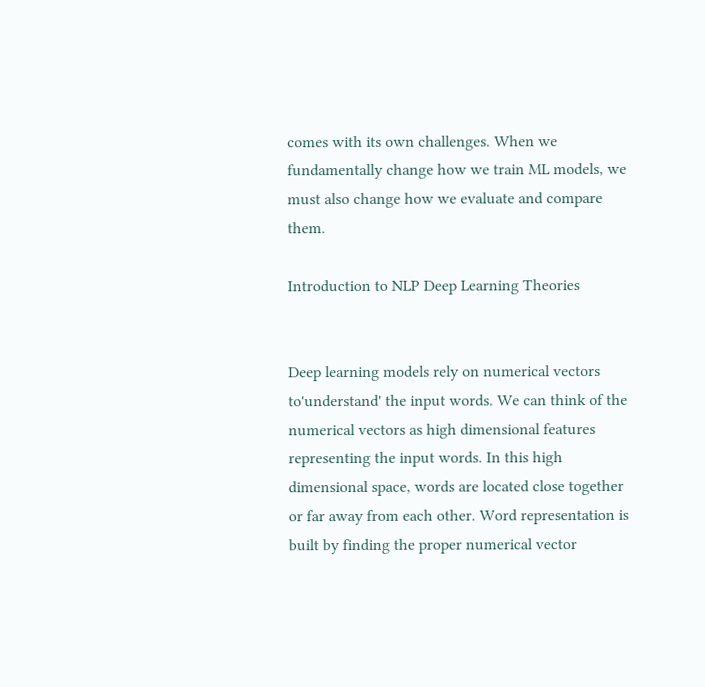comes with its own challenges. When we fundamentally change how we train ML models, we must also change how we evaluate and compare them.

Introduction to NLP Deep Learning Theories


Deep learning models rely on numerical vectors to'understand' the input words. We can think of the numerical vectors as high dimensional features representing the input words. In this high dimensional space, words are located close together or far away from each other. Word representation is built by finding the proper numerical vector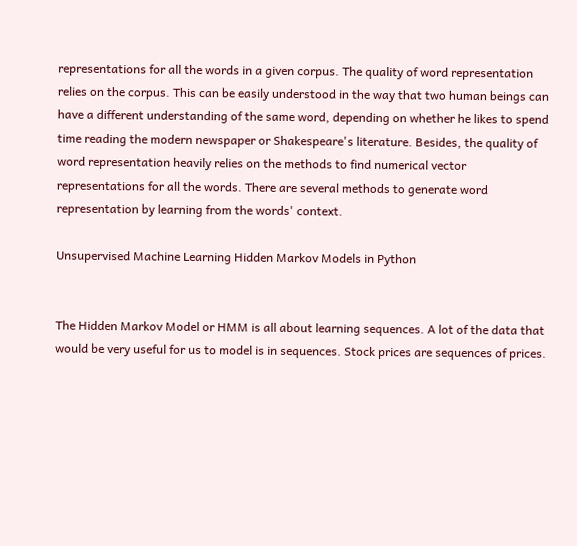representations for all the words in a given corpus. The quality of word representation relies on the corpus. This can be easily understood in the way that two human beings can have a different understanding of the same word, depending on whether he likes to spend time reading the modern newspaper or Shakespeare's literature. Besides, the quality of word representation heavily relies on the methods to find numerical vector representations for all the words. There are several methods to generate word representation by learning from the words' context.

Unsupervised Machine Learning Hidden Markov Models in Python


The Hidden Markov Model or HMM is all about learning sequences. A lot of the data that would be very useful for us to model is in sequences. Stock prices are sequences of prices.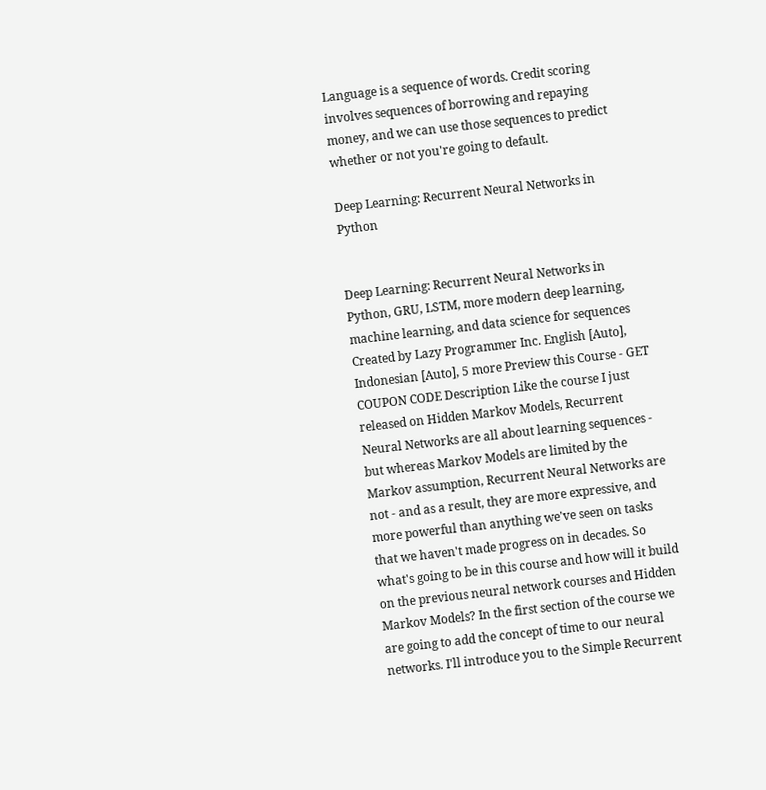Language is a sequence of words. Credit scoring involves sequences of borrowing and repaying money, and we can use those sequences to predict whether or not you're going to default.

Deep Learning: Recurrent Neural Networks in Python


Deep Learning: Recurrent Neural Networks in Python, GRU, LSTM, more modern deep learning, machine learning, and data science for sequences Created by Lazy Programmer Inc. English [Auto], Indonesian [Auto], 5 more Preview this Course - GET COUPON CODE Description Like the course I just released on Hidden Markov Models, Recurrent Neural Networks are all about learning sequences - but whereas Markov Models are limited by the Markov assumption, Recurrent Neural Networks are not - and as a result, they are more expressive, and more powerful than anything we've seen on tasks that we haven't made progress on in decades. So what's going to be in this course and how will it build on the previous neural network courses and Hidden Markov Models? In the first section of the course we are going to add the concept of time to our neural networks. I'll introduce you to the Simple Recurrent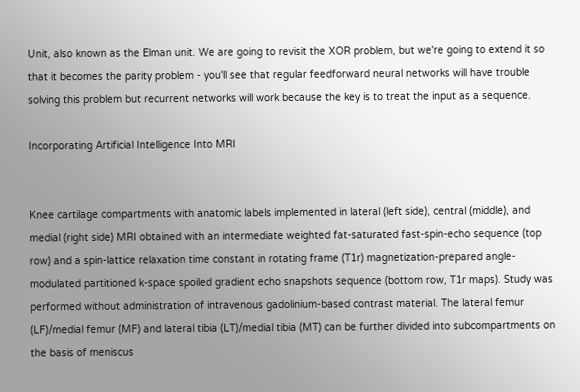Unit, also known as the Elman unit. We are going to revisit the XOR problem, but we're going to extend it so that it becomes the parity problem - you'll see that regular feedforward neural networks will have trouble solving this problem but recurrent networks will work because the key is to treat the input as a sequence.

Incorporating Artificial Intelligence Into MRI


Knee cartilage compartments with anatomic labels implemented in lateral (left side), central (middle), and medial (right side) MRI obtained with an intermediate weighted fat-saturated fast-spin-echo sequence (top row) and a spin-lattice relaxation time constant in rotating frame (T1r) magnetization-prepared angle-modulated partitioned k-space spoiled gradient echo snapshots sequence (bottom row, T1r maps). Study was performed without administration of intravenous gadolinium-based contrast material. The lateral femur (LF)/medial femur (MF) and lateral tibia (LT)/medial tibia (MT) can be further divided into subcompartments on the basis of meniscus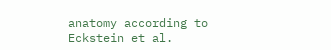anatomy according to Eckstein et al.